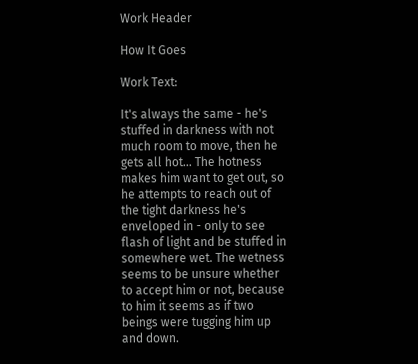Work Header

How It Goes

Work Text:

It's always the same - he's stuffed in darkness with not much room to move, then he gets all hot... The hotness makes him want to get out, so he attempts to reach out of the tight darkness he's enveloped in - only to see flash of light and be stuffed in somewhere wet. The wetness seems to be unsure whether to accept him or not, because to him it seems as if two beings were tugging him up and down.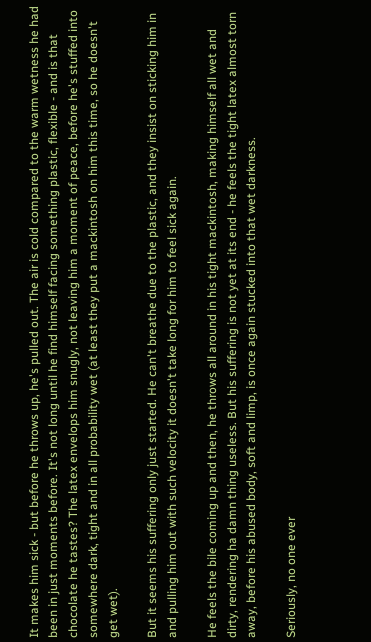It makes him sick - but before he throws up, he's pulled out. The air is cold compared to the warm wetness he had been in just moments before. It's not long until he find himself facing something plastic, flexible - and is that chocolate he tastes? The latex envelops him snugly, not leaving him a moment of peace, before he's stuffed into somewhere dark, tight and in all probability wet (at least they put a mackintosh on him this time, so he doesn't get wet).

But it seems his suffering only just started. He can't breathe due to the plastic, and they insist on sticking him in and pulling him out with such velocity it doesn't take long for him to feel sick again.

He feels the bile coming up and then, he throws all around in his tight mackintosh, making himself all wet and dirty, rendering ha damn thing useless. But his suffering is not yet at its end - he feels the tight latex almost torn away, before his abused body, soft and limp, is once again stucked into that wet darkness.

Seriously, no one ever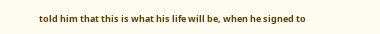told him that this is what his life will be, when he signed to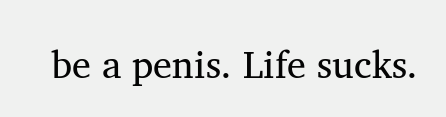be a penis. Life sucks.